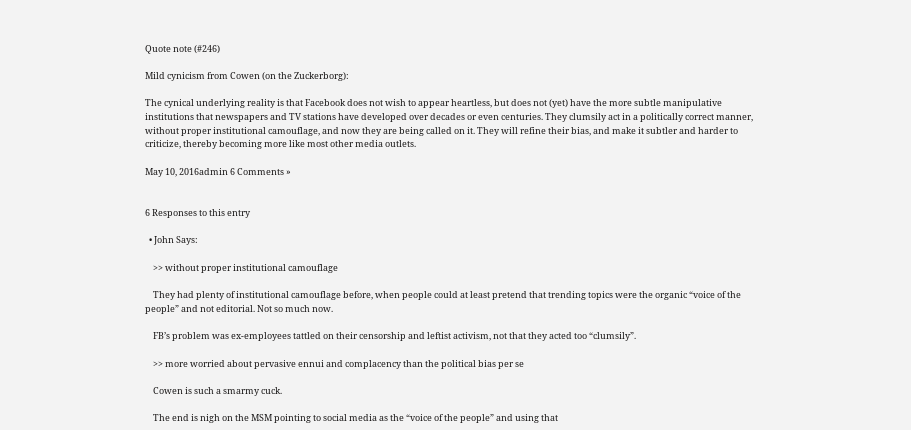Quote note (#246)

Mild cynicism from Cowen (on the Zuckerborg):

The cynical underlying reality is that Facebook does not wish to appear heartless, but does not (yet) have the more subtle manipulative institutions that newspapers and TV stations have developed over decades or even centuries. They clumsily act in a politically correct manner, without proper institutional camouflage, and now they are being called on it. They will refine their bias, and make it subtler and harder to criticize, thereby becoming more like most other media outlets.

May 10, 2016admin 6 Comments »


6 Responses to this entry

  • John Says:

    >> without proper institutional camouflage

    They had plenty of institutional camouflage before, when people could at least pretend that trending topics were the organic “voice of the people” and not editorial. Not so much now.

    FB’s problem was ex-employees tattled on their censorship and leftist activism, not that they acted too “clumsily”.

    >> more worried about pervasive ennui and complacency than the political bias per se

    Cowen is such a smarmy cuck.

    The end is nigh on the MSM pointing to social media as the “voice of the people” and using that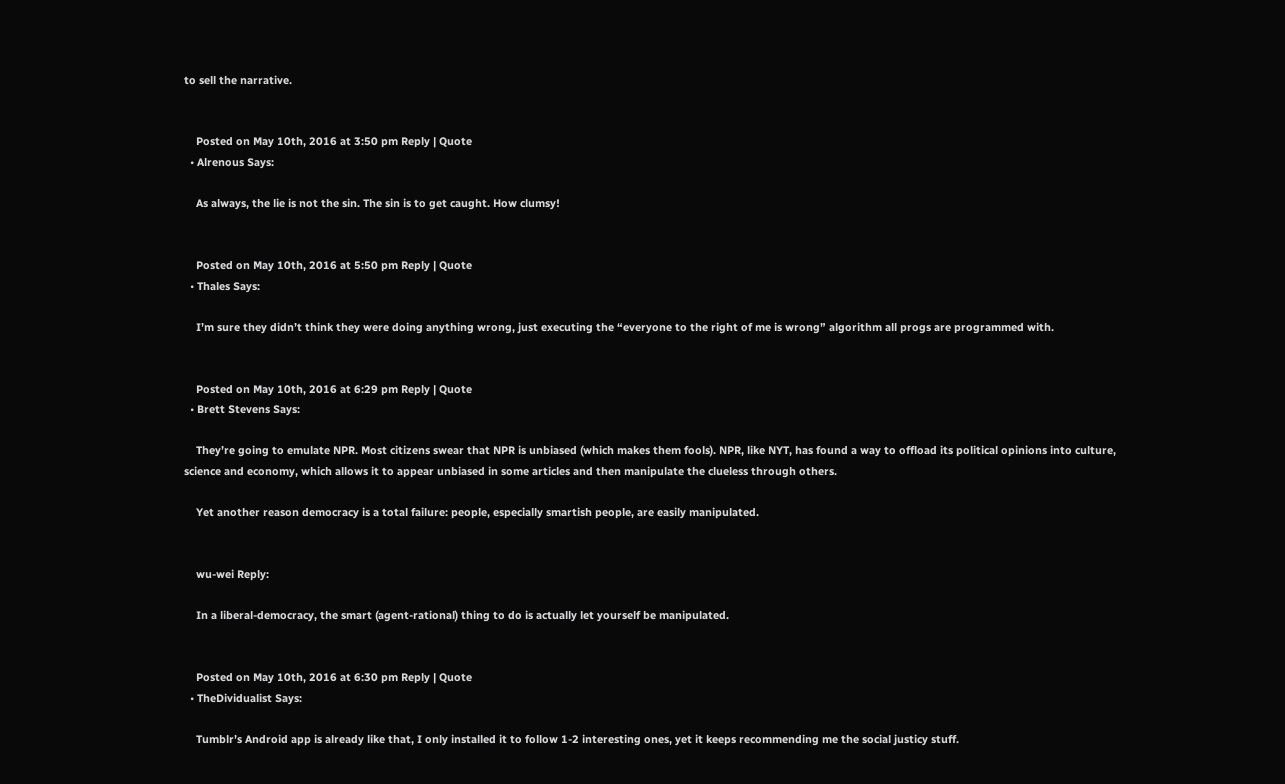to sell the narrative.


    Posted on May 10th, 2016 at 3:50 pm Reply | Quote
  • Alrenous Says:

    As always, the lie is not the sin. The sin is to get caught. How clumsy!


    Posted on May 10th, 2016 at 5:50 pm Reply | Quote
  • Thales Says:

    I’m sure they didn’t think they were doing anything wrong, just executing the “everyone to the right of me is wrong” algorithm all progs are programmed with.


    Posted on May 10th, 2016 at 6:29 pm Reply | Quote
  • Brett Stevens Says:

    They’re going to emulate NPR. Most citizens swear that NPR is unbiased (which makes them fools). NPR, like NYT, has found a way to offload its political opinions into culture, science and economy, which allows it to appear unbiased in some articles and then manipulate the clueless through others.

    Yet another reason democracy is a total failure: people, especially smartish people, are easily manipulated.


    wu-wei Reply:

    In a liberal-democracy, the smart (agent-rational) thing to do is actually let yourself be manipulated.


    Posted on May 10th, 2016 at 6:30 pm Reply | Quote
  • TheDividualist Says:

    Tumblr’s Android app is already like that, I only installed it to follow 1-2 interesting ones, yet it keeps recommending me the social justicy stuff.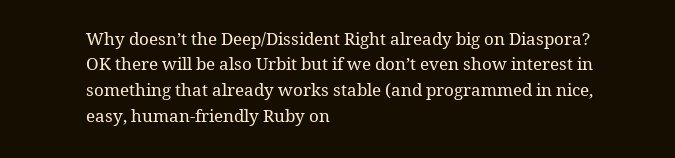Why doesn’t the Deep/Dissident Right already big on Diaspora? OK there will be also Urbit but if we don’t even show interest in something that already works stable (and programmed in nice, easy, human-friendly Ruby on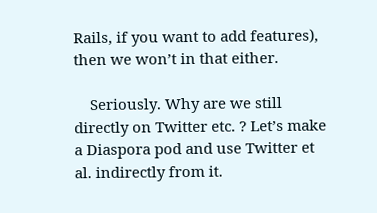Rails, if you want to add features), then we won’t in that either.

    Seriously. Why are we still directly on Twitter etc. ? Let’s make a Diaspora pod and use Twitter et al. indirectly from it.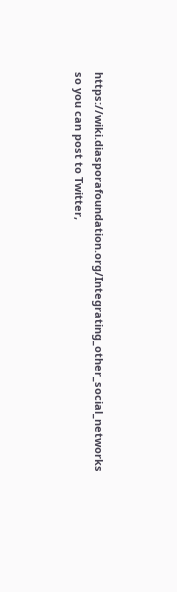https://wiki.diasporafoundation.org/Integrating_other_social_networks so you can post to Twitter,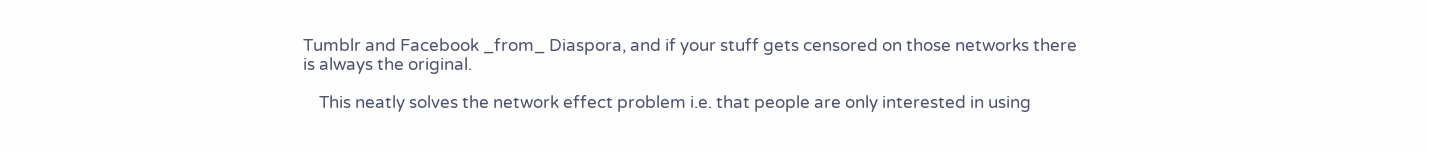Tumblr and Facebook _from_ Diaspora, and if your stuff gets censored on those networks there is always the original.

    This neatly solves the network effect problem i.e. that people are only interested in using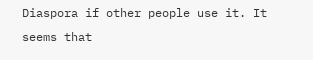Diaspora if other people use it. It seems that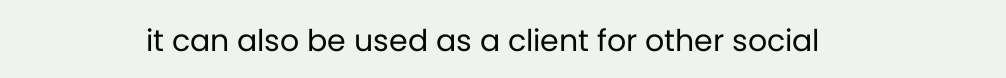it can also be used as a client for other social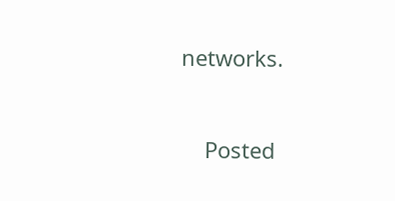networks.


    Posted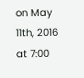on May 11th, 2016 at 7:00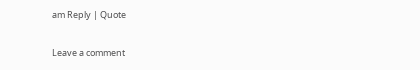am Reply | Quote

Leave a comment